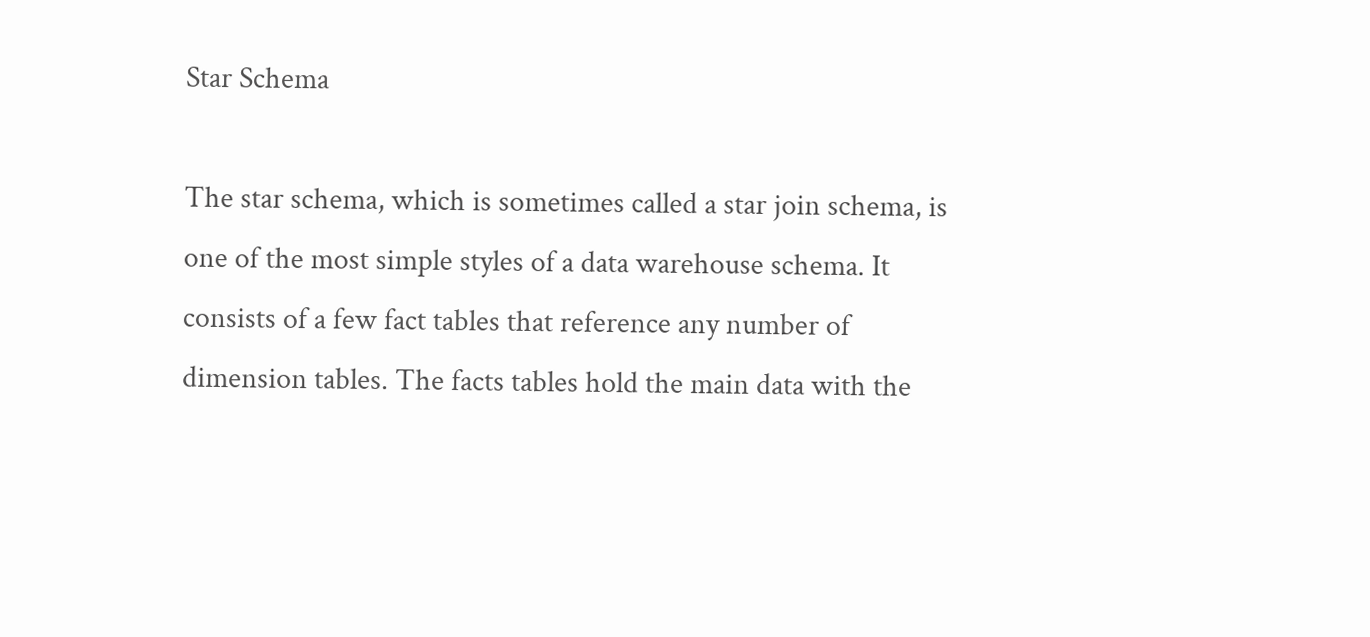Star Schema

The star schema, which is sometimes called a star join schema, is one of the most simple styles of a data warehouse schema. It consists of a few fact tables that reference any number of dimension tables. The facts tables hold the main data with the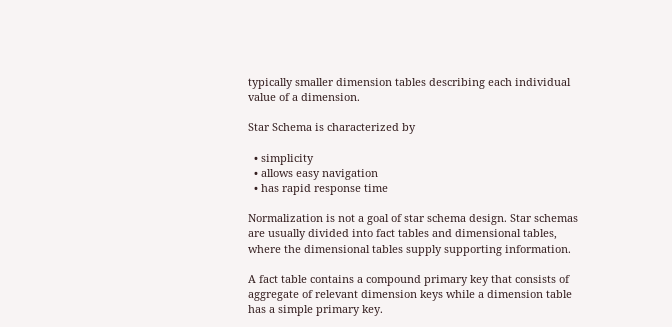typically smaller dimension tables describing each individual value of a dimension.

Star Schema is characterized by

  • simplicity
  • allows easy navigation
  • has rapid response time

Normalization is not a goal of star schema design. Star schemas are usually divided into fact tables and dimensional tables, where the dimensional tables supply supporting information.

A fact table contains a compound primary key that consists of aggregate of relevant dimension keys while a dimension table has a simple primary key.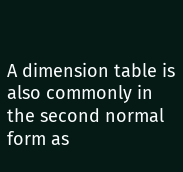A dimension table is also commonly in the second normal form as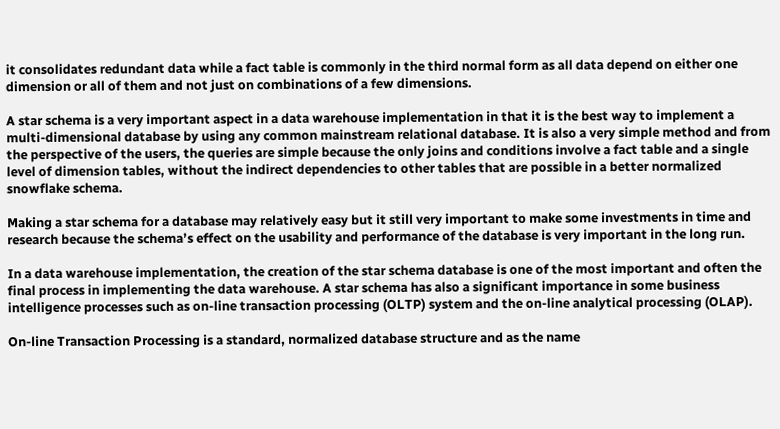it consolidates redundant data while a fact table is commonly in the third normal form as all data depend on either one dimension or all of them and not just on combinations of a few dimensions.

A star schema is a very important aspect in a data warehouse implementation in that it is the best way to implement a multi-dimensional database by using any common mainstream relational database. It is also a very simple method and from the perspective of the users, the queries are simple because the only joins and conditions involve a fact table and a single level of dimension tables, without the indirect dependencies to other tables that are possible in a better normalized snowflake schema.

Making a star schema for a database may relatively easy but it still very important to make some investments in time and research because the schema’s effect on the usability and performance of the database is very important in the long run.

In a data warehouse implementation, the creation of the star schema database is one of the most important and often the final process in implementing the data warehouse. A star schema has also a significant importance in some business intelligence processes such as on-line transaction processing (OLTP) system and the on-line analytical processing (OLAP).

On-line Transaction Processing is a standard, normalized database structure and as the name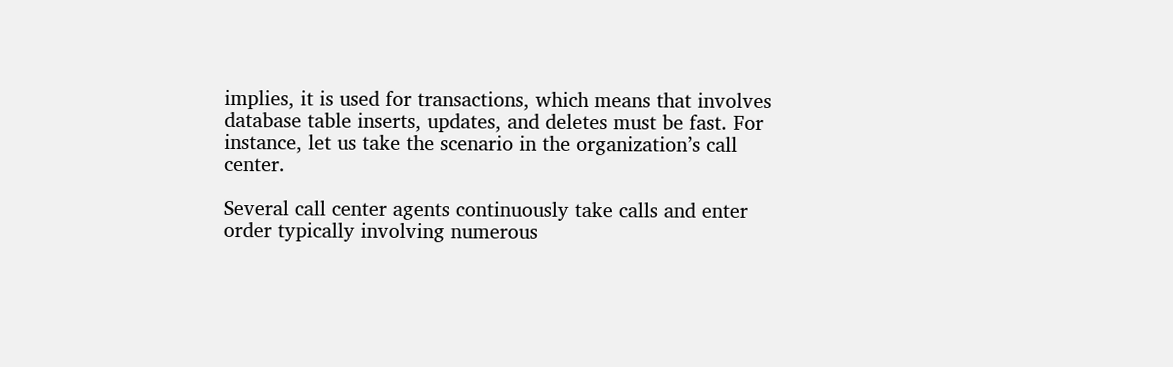implies, it is used for transactions, which means that involves database table inserts, updates, and deletes must be fast. For instance, let us take the scenario in the organization’s call center.

Several call center agents continuously take calls and enter order typically involving numerous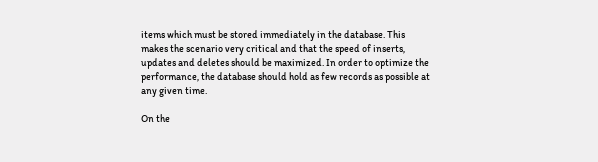items which must be stored immediately in the database. This makes the scenario very critical and that the speed of inserts, updates and deletes should be maximized. In order to optimize the performance, the database should hold as few records as possible at any given time.

On the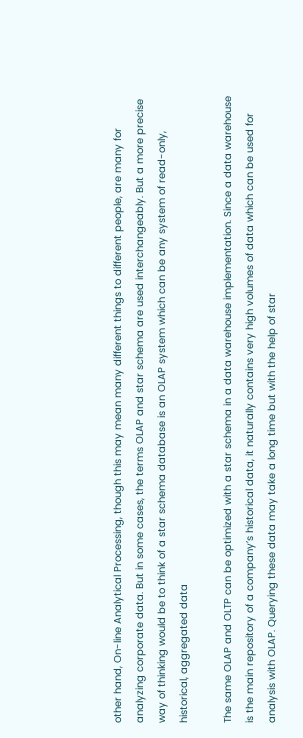other hand, On-line Analytical Processing, though this may mean many different things to different people, are many for analyzing corporate data. But in some cases, the terms OLAP and star schema are used interchangeably. But a more precise way of thinking would be to think of a star schema database is an OLAP system which can be any system of read-only, historical, aggregated data

The same OLAP and OLTP can be optimized with a star schema in a data warehouse implementation. Since a data warehouse is the main repository of a company’s historical data, it naturally contains very high volumes of data which can be used for analysis with OLAP. Querying these data may take a long time but with the help of star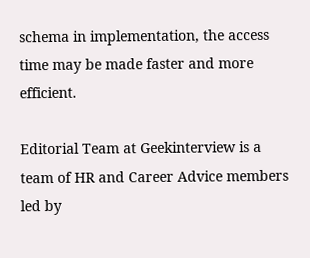schema in implementation, the access time may be made faster and more efficient.

Editorial Team at Geekinterview is a team of HR and Career Advice members led by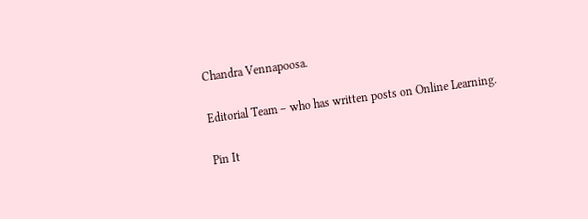Chandra Vennapoosa.

Editorial Team – who has written posts on Online Learning.

Pin It